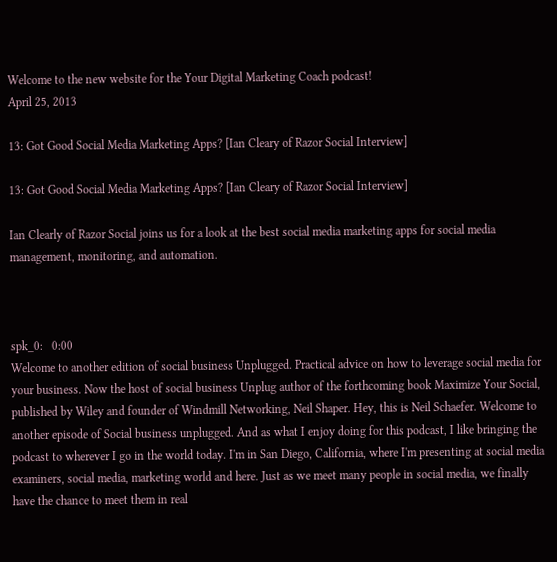Welcome to the new website for the Your Digital Marketing Coach podcast!
April 25, 2013

13: Got Good Social Media Marketing Apps? [Ian Cleary of Razor Social Interview]

13: Got Good Social Media Marketing Apps? [Ian Cleary of Razor Social Interview]

Ian Clearly of Razor Social joins us for a look at the best social media marketing apps for social media management, monitoring, and automation.



spk_0:   0:00
Welcome to another edition of social business Unplugged. Practical advice on how to leverage social media for your business. Now the host of social business Unplug author of the forthcoming book Maximize Your Social, published by Wiley and founder of Windmill Networking, Neil Shaper. Hey, this is Neil Schaefer. Welcome to another episode of Social business unplugged. And as what I enjoy doing for this podcast, I like bringing the podcast to wherever I go in the world today. I'm in San Diego, California, where I'm presenting at social media examiners, social media, marketing world and here. Just as we meet many people in social media, we finally have the chance to meet them in real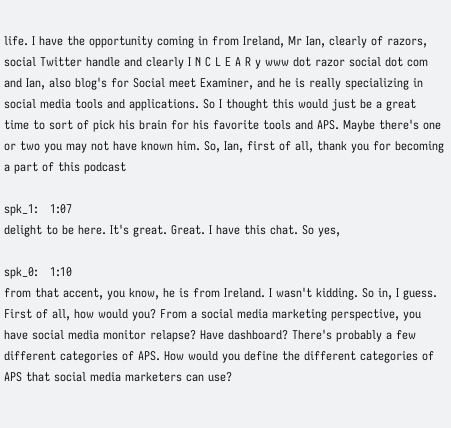life. I have the opportunity coming in from Ireland, Mr Ian, clearly of razors, social Twitter handle and clearly I N C L E A R y www dot razor social dot com and Ian, also blog's for Social meet Examiner, and he is really specializing in social media tools and applications. So I thought this would just be a great time to sort of pick his brain for his favorite tools and APS. Maybe there's one or two you may not have known him. So, Ian, first of all, thank you for becoming a part of this podcast

spk_1:   1:07
delight to be here. It's great. Great. I have this chat. So yes,

spk_0:   1:10
from that accent, you know, he is from Ireland. I wasn't kidding. So in, I guess. First of all, how would you? From a social media marketing perspective, you have social media monitor relapse? Have dashboard? There's probably a few different categories of APS. How would you define the different categories of APS that social media marketers can use?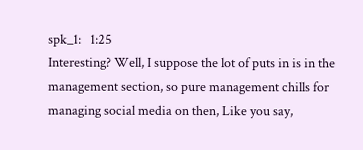spk_1:   1:25
Interesting? Well, I suppose the lot of puts in is in the management section, so pure management chills for managing social media on then, Like you say,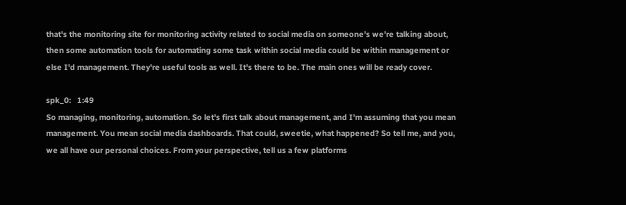that's the monitoring site for monitoring activity related to social media on someone's we're talking about, then some automation tools for automating some task within social media could be within management or else I'd management. They're useful tools as well. It's there to be. The main ones will be ready cover.

spk_0:   1:49
So managing, monitoring, automation. So let's first talk about management, and I'm assuming that you mean management. You mean social media dashboards. That could, sweetie, what happened? So tell me, and you, we all have our personal choices. From your perspective, tell us a few platforms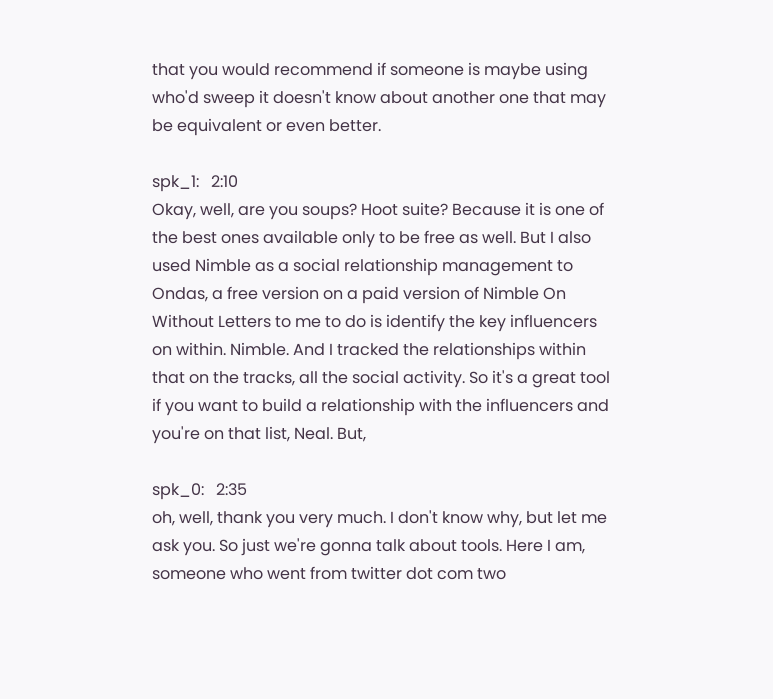that you would recommend if someone is maybe using who'd sweep it doesn't know about another one that may be equivalent or even better.

spk_1:   2:10
Okay, well, are you soups? Hoot suite? Because it is one of the best ones available only to be free as well. But I also used Nimble as a social relationship management to Ondas, a free version on a paid version of Nimble On Without Letters to me to do is identify the key influencers on within. Nimble. And I tracked the relationships within that on the tracks, all the social activity. So it's a great tool if you want to build a relationship with the influencers and you're on that list, Neal. But,

spk_0:   2:35
oh, well, thank you very much. I don't know why, but let me ask you. So just we're gonna talk about tools. Here I am, someone who went from twitter dot com two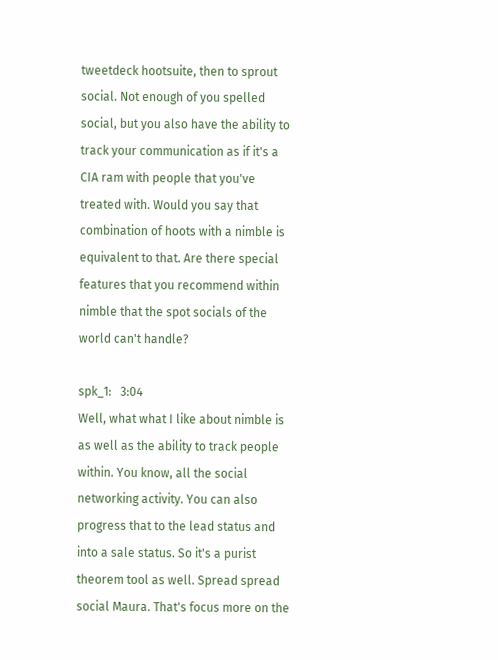tweetdeck hootsuite, then to sprout social. Not enough of you spelled social, but you also have the ability to track your communication as if it's a CIA ram with people that you've treated with. Would you say that combination of hoots with a nimble is equivalent to that. Are there special features that you recommend within nimble that the spot socials of the world can't handle?

spk_1:   3:04
Well, what what I like about nimble is as well as the ability to track people within. You know, all the social networking activity. You can also progress that to the lead status and into a sale status. So it's a purist theorem tool as well. Spread spread social Maura. That's focus more on the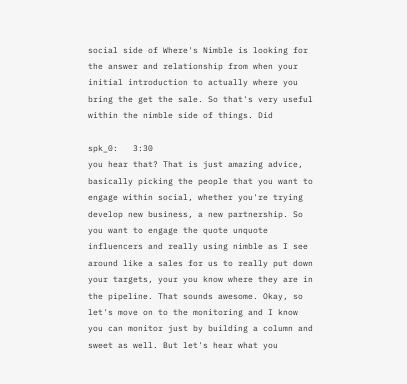social side of Where's Nimble is looking for the answer and relationship from when your initial introduction to actually where you bring the get the sale. So that's very useful within the nimble side of things. Did

spk_0:   3:30
you hear that? That is just amazing advice, basically picking the people that you want to engage within social, whether you're trying develop new business, a new partnership. So you want to engage the quote unquote influencers and really using nimble as I see around like a sales for us to really put down your targets, your you know where they are in the pipeline. That sounds awesome. Okay, so let's move on to the monitoring and I know you can monitor just by building a column and sweet as well. But let's hear what you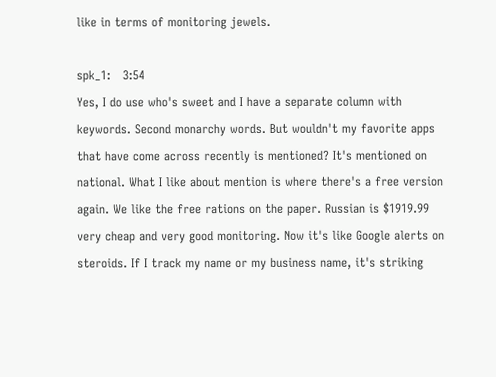like in terms of monitoring jewels.

spk_1:   3:54
Yes, I do use who's sweet and I have a separate column with keywords. Second monarchy words. But wouldn't my favorite apps that have come across recently is mentioned? It's mentioned on national. What I like about mention is where there's a free version again. We like the free rations on the paper. Russian is $1919.99 very cheap and very good monitoring. Now it's like Google alerts on steroids. If I track my name or my business name, it's striking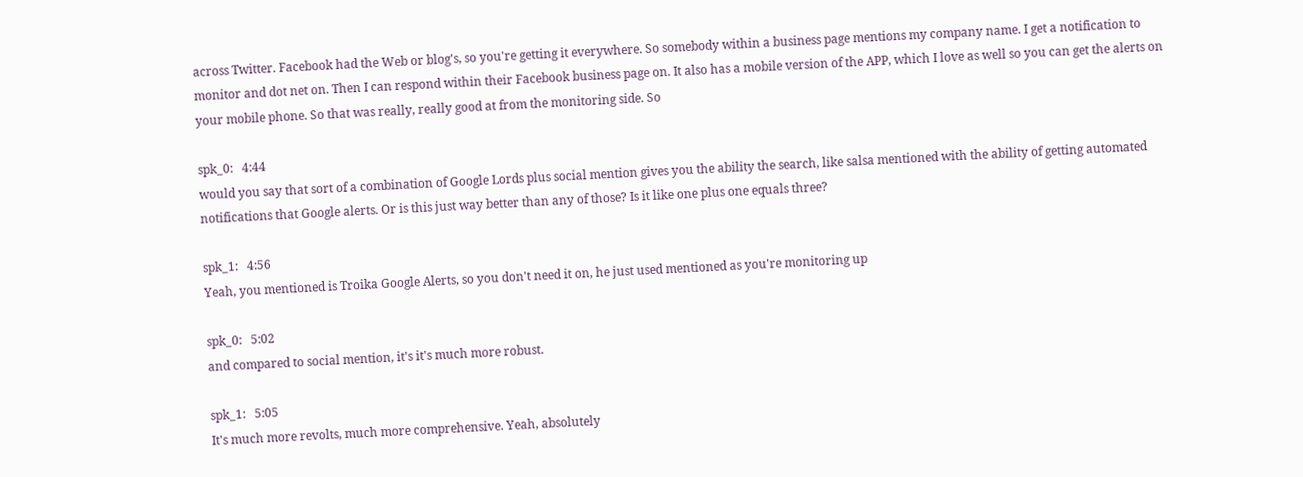across Twitter. Facebook had the Web or blog's, so you're getting it everywhere. So somebody within a business page mentions my company name. I get a notification to monitor and dot net on. Then I can respond within their Facebook business page on. It also has a mobile version of the APP, which I love as well so you can get the alerts on your mobile phone. So that was really, really good at from the monitoring side. So

spk_0:   4:44
would you say that sort of a combination of Google Lords plus social mention gives you the ability the search, like salsa mentioned with the ability of getting automated notifications that Google alerts. Or is this just way better than any of those? Is it like one plus one equals three?

spk_1:   4:56
Yeah, you mentioned is Troika Google Alerts, so you don't need it on, he just used mentioned as you're monitoring up

spk_0:   5:02
and compared to social mention, it's it's much more robust.

spk_1:   5:05
It's much more revolts, much more comprehensive. Yeah, absolutely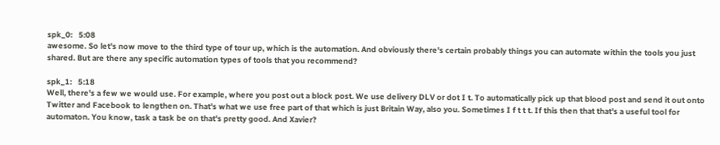spk_0:   5:08
awesome. So let's now move to the third type of tour up, which is the automation. And obviously there's certain probably things you can automate within the tools you just shared. But are there any specific automation types of tools that you recommend?

spk_1:   5:18
Well, there's a few we would use. For example, where you post out a block post. We use delivery DLV or dot I t. To automatically pick up that blood post and send it out onto Twitter and Facebook to lengthen on. That's what we use free part of that which is just Britain Way, also you. Sometimes I f t t t. If this then that that's a useful tool for automaton. You know, task a task be on that's pretty good. And Xavier?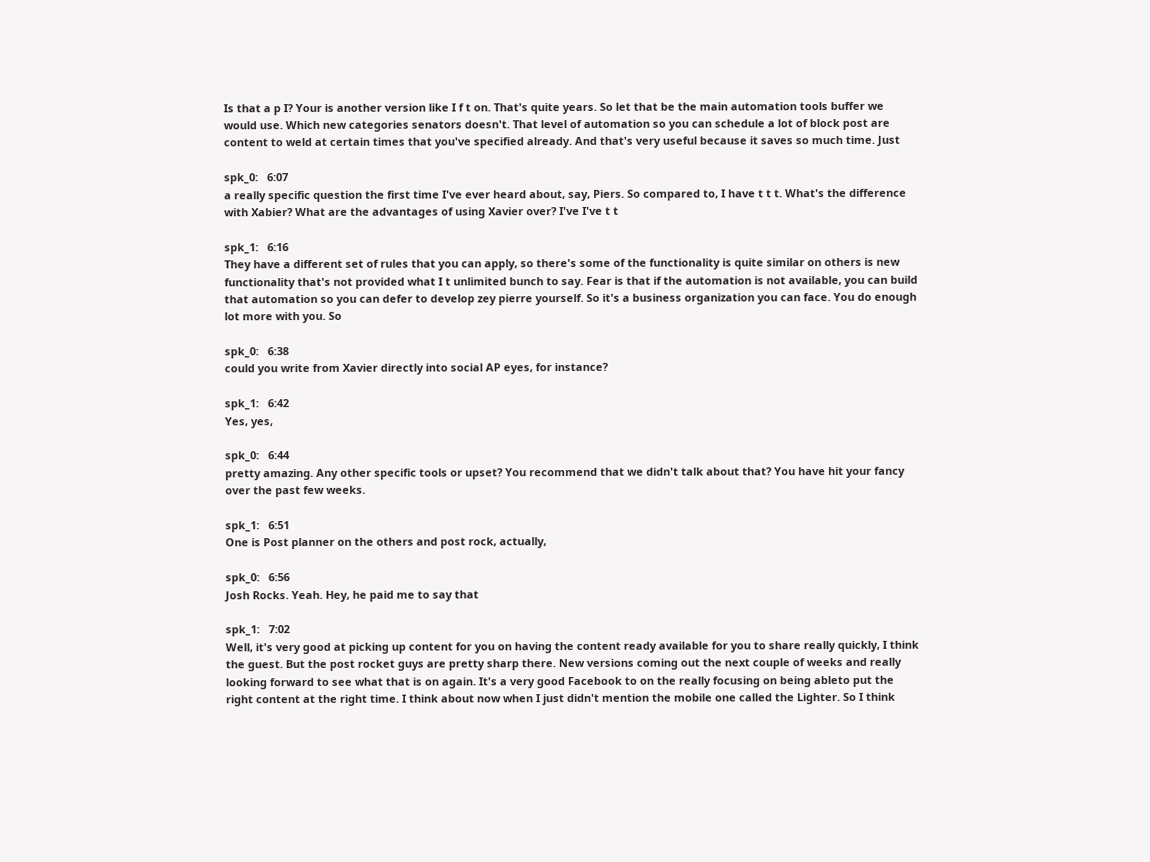Is that a p I? Your is another version like I f t on. That's quite years. So let that be the main automation tools buffer we would use. Which new categories senators doesn't. That level of automation so you can schedule a lot of block post are content to weld at certain times that you've specified already. And that's very useful because it saves so much time. Just

spk_0:   6:07
a really specific question the first time I've ever heard about, say, Piers. So compared to, I have t t t. What's the difference with Xabier? What are the advantages of using Xavier over? I've I've t t

spk_1:   6:16
They have a different set of rules that you can apply, so there's some of the functionality is quite similar on others is new functionality that's not provided what I t unlimited bunch to say. Fear is that if the automation is not available, you can build that automation so you can defer to develop zey pierre yourself. So it's a business organization you can face. You do enough lot more with you. So

spk_0:   6:38
could you write from Xavier directly into social AP eyes, for instance?

spk_1:   6:42
Yes, yes,

spk_0:   6:44
pretty amazing. Any other specific tools or upset? You recommend that we didn't talk about that? You have hit your fancy over the past few weeks.

spk_1:   6:51
One is Post planner on the others and post rock, actually,

spk_0:   6:56
Josh Rocks. Yeah. Hey, he paid me to say that

spk_1:   7:02
Well, it's very good at picking up content for you on having the content ready available for you to share really quickly, I think the guest. But the post rocket guys are pretty sharp there. New versions coming out the next couple of weeks and really looking forward to see what that is on again. It's a very good Facebook to on the really focusing on being ableto put the right content at the right time. I think about now when I just didn't mention the mobile one called the Lighter. So I think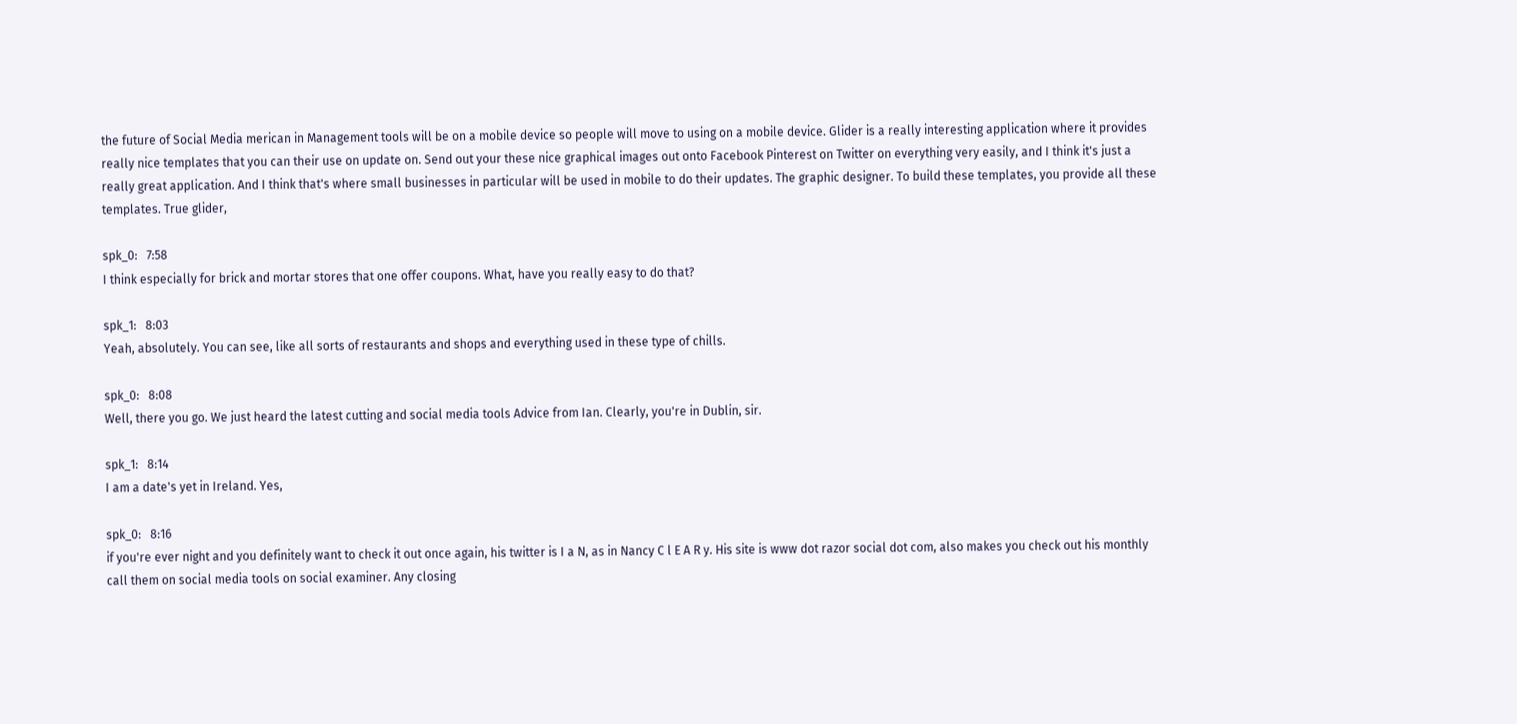the future of Social Media merican in Management tools will be on a mobile device so people will move to using on a mobile device. Glider is a really interesting application where it provides really nice templates that you can their use on update on. Send out your these nice graphical images out onto Facebook Pinterest on Twitter on everything very easily, and I think it's just a really great application. And I think that's where small businesses in particular will be used in mobile to do their updates. The graphic designer. To build these templates, you provide all these templates. True glider,

spk_0:   7:58
I think especially for brick and mortar stores that one offer coupons. What, have you really easy to do that?

spk_1:   8:03
Yeah, absolutely. You can see, like all sorts of restaurants and shops and everything used in these type of chills.

spk_0:   8:08
Well, there you go. We just heard the latest cutting and social media tools Advice from Ian. Clearly, you're in Dublin, sir.

spk_1:   8:14
I am a date's yet in Ireland. Yes,

spk_0:   8:16
if you're ever night and you definitely want to check it out once again, his twitter is I a N, as in Nancy C l E A R y. His site is www dot razor social dot com, also makes you check out his monthly call them on social media tools on social examiner. Any closing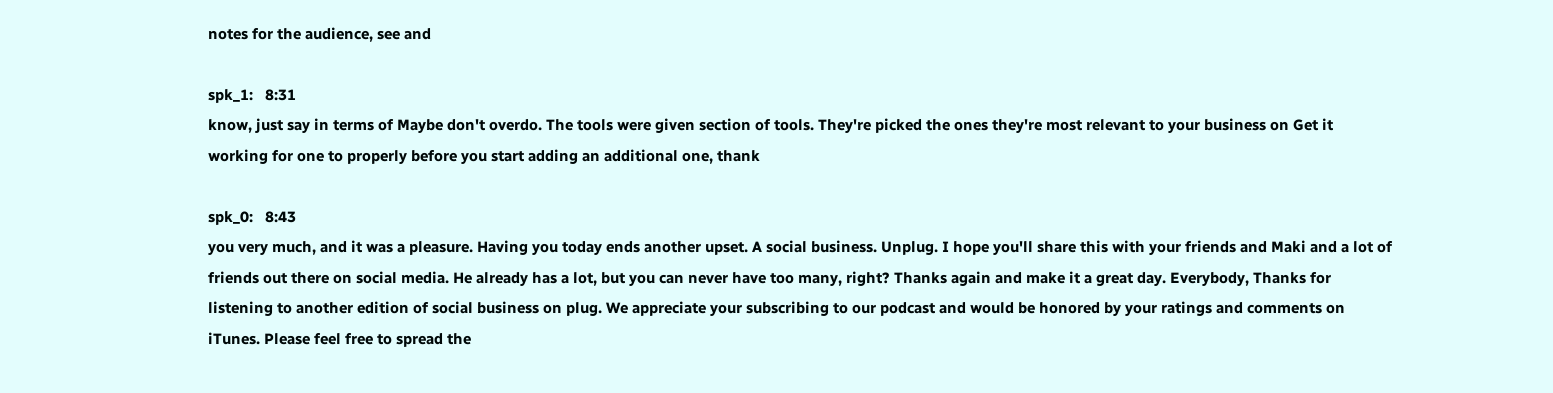notes for the audience, see and

spk_1:   8:31
know, just say in terms of Maybe don't overdo. The tools were given section of tools. They're picked the ones they're most relevant to your business on Get it working for one to properly before you start adding an additional one, thank

spk_0:   8:43
you very much, and it was a pleasure. Having you today ends another upset. A social business. Unplug. I hope you'll share this with your friends and Maki and a lot of friends out there on social media. He already has a lot, but you can never have too many, right? Thanks again and make it a great day. Everybody, Thanks for listening to another edition of social business on plug. We appreciate your subscribing to our podcast and would be honored by your ratings and comments on iTunes. Please feel free to spread the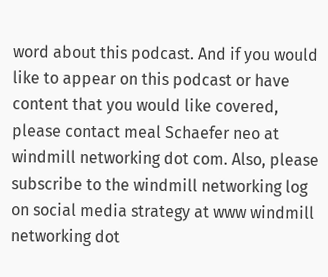word about this podcast. And if you would like to appear on this podcast or have content that you would like covered, please contact meal Schaefer neo at windmill networking dot com. Also, please subscribe to the windmill networking log on social media strategy at www windmill networking dot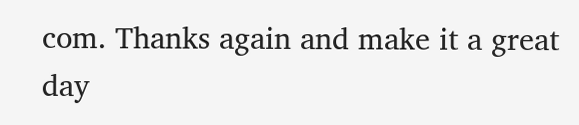com. Thanks again and make it a great day